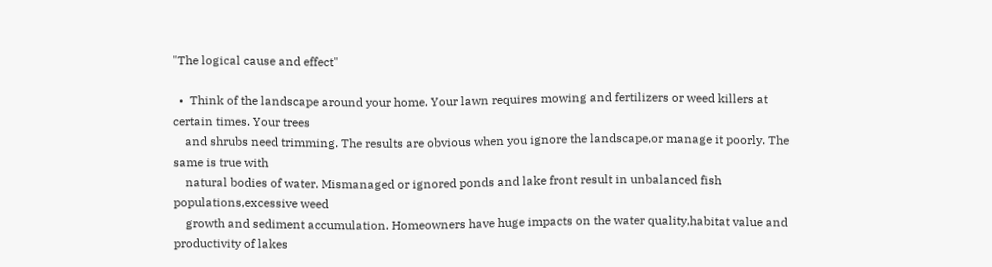"The logical cause and effect"

  •  Think of the landscape around your home. Your lawn requires mowing and fertilizers or weed killers at certain times. Your trees
    and shrubs need trimming. The results are obvious when you ignore the landscape,or manage it poorly. The same is true with
    natural bodies of water. Mismanaged or ignored ponds and lake front result in unbalanced fish populations,excessive weed
    growth and sediment accumulation. Homeowners have huge impacts on the water quality,habitat value and productivity of lakes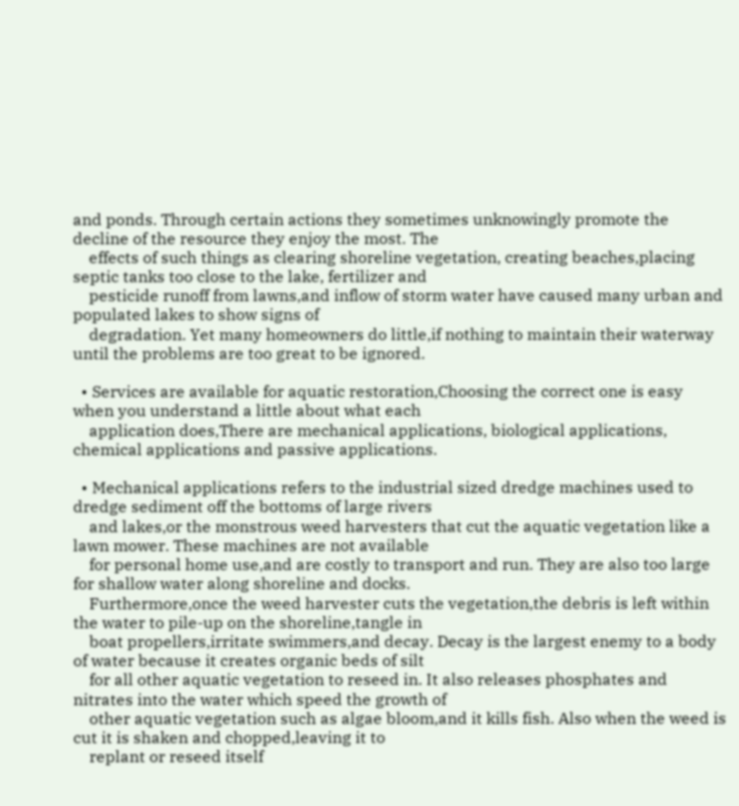and ponds. Through certain actions they sometimes unknowingly promote the decline of the resource they enjoy the most. The
    effects of such things as clearing shoreline vegetation, creating beaches,placing septic tanks too close to the lake, fertilizer and
    pesticide runoff from lawns,and inflow of storm water have caused many urban and populated lakes to show signs of
    degradation. Yet many homeowners do little,if nothing to maintain their waterway until the problems are too great to be ignored.

  • Services are available for aquatic restoration,Choosing the correct one is easy when you understand a little about what each
    application does,There are mechanical applications, biological applications, chemical applications and passive applications.

  • Mechanical applications refers to the industrial sized dredge machines used to dredge sediment off the bottoms of large rivers
    and lakes,or the monstrous weed harvesters that cut the aquatic vegetation like a lawn mower. These machines are not available
    for personal home use,and are costly to transport and run. They are also too large for shallow water along shoreline and docks.
    Furthermore,once the weed harvester cuts the vegetation,the debris is left within the water to pile-up on the shoreline,tangle in
    boat propellers,irritate swimmers,and decay. Decay is the largest enemy to a body of water because it creates organic beds of silt
    for all other aquatic vegetation to reseed in. It also releases phosphates and nitrates into the water which speed the growth of
    other aquatic vegetation such as algae bloom,and it kills fish. Also when the weed is cut it is shaken and chopped,leaving it to
    replant or reseed itself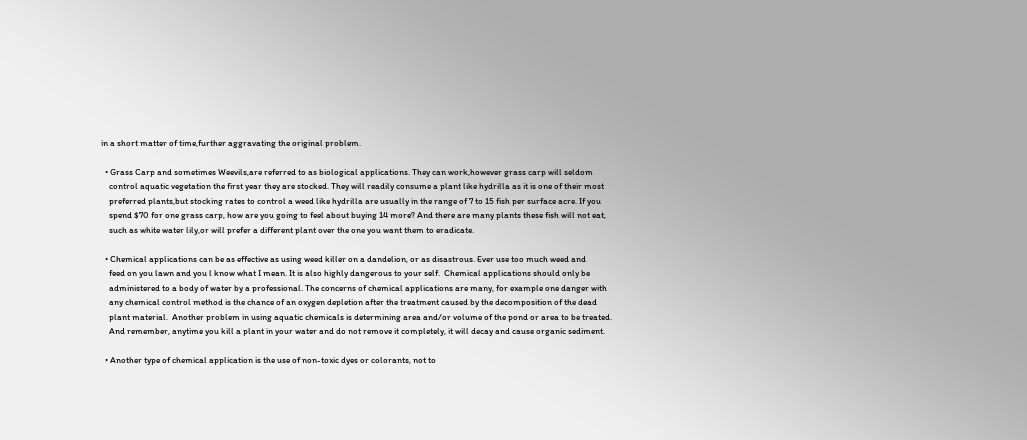in a short matter of time,further aggravating the original problem.

  • Grass Carp and sometimes Weevils,are referred to as biological applications. They can work,however grass carp will seldom
    control aquatic vegetation the first year they are stocked. They will readily consume a plant like hydrilla as it is one of their most
    preferred plants,but stocking rates to control a weed like hydrilla are usually in the range of 7 to 15 fish per surface acre. If you
    spend $70 for one grass carp, how are you going to feel about buying 14 more? And there are many plants these fish will not eat,
    such as white water lily,or will prefer a different plant over the one you want them to eradicate.

  • Chemical applications can be as effective as using weed killer on a dandelion, or as disastrous. Ever use too much weed and
    feed on you lawn and you l know what I mean. It is also highly dangerous to your self.  Chemical applications should only be
    administered to a body of water by a professional. The concerns of chemical applications are many, for example one danger with
    any chemical control method is the chance of an oxygen depletion after the treatment caused by the decomposition of the dead
    plant material.  Another problem in using aquatic chemicals is determining area and/or volume of the pond or area to be treated.
    And remember, anytime you kill a plant in your water and do not remove it completely, it will decay and cause organic sediment.

  • Another type of chemical application is the use of non-toxic dyes or colorants, not to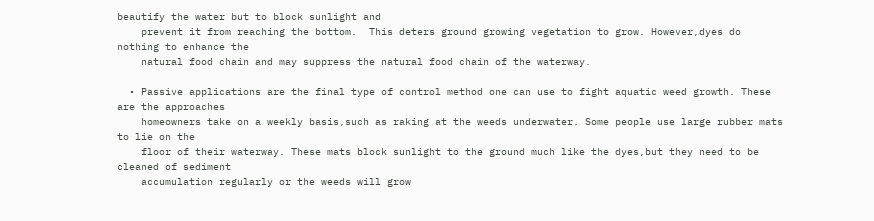beautify the water but to block sunlight and
    prevent it from reaching the bottom.  This deters ground growing vegetation to grow. However,dyes do nothing to enhance the
    natural food chain and may suppress the natural food chain of the waterway.

  • Passive applications are the final type of control method one can use to fight aquatic weed growth. These are the approaches
    homeowners take on a weekly basis,such as raking at the weeds underwater. Some people use large rubber mats to lie on the
    floor of their waterway. These mats block sunlight to the ground much like the dyes,but they need to be cleaned of sediment
    accumulation regularly or the weeds will grow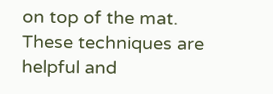on top of the mat.  These techniques are helpful and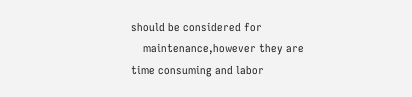should be considered for
    maintenance,however they are time consuming and labor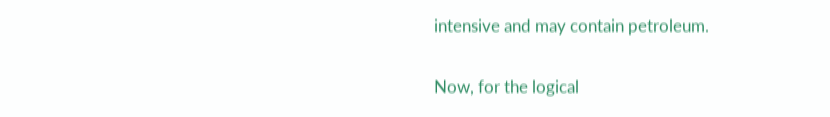intensive and may contain petroleum.

Now, for the logical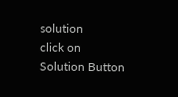solution
click on
Solution Button